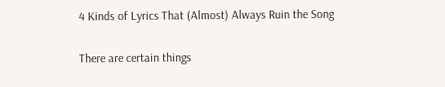4 Kinds of Lyrics That (Almost) Always Ruin the Song

There are certain things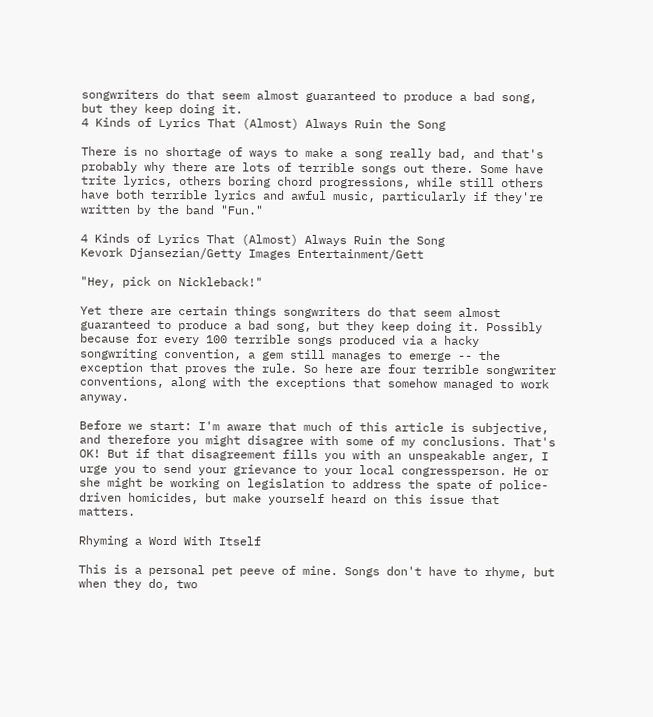songwriters do that seem almost guaranteed to produce a bad song, but they keep doing it.
4 Kinds of Lyrics That (Almost) Always Ruin the Song

There is no shortage of ways to make a song really bad, and that's probably why there are lots of terrible songs out there. Some have trite lyrics, others boring chord progressions, while still others have both terrible lyrics and awful music, particularly if they're written by the band "Fun."

4 Kinds of Lyrics That (Almost) Always Ruin the Song
Kevork Djansezian/Getty Images Entertainment/Gett

"Hey, pick on Nickleback!"

Yet there are certain things songwriters do that seem almost guaranteed to produce a bad song, but they keep doing it. Possibly because for every 100 terrible songs produced via a hacky songwriting convention, a gem still manages to emerge -- the exception that proves the rule. So here are four terrible songwriter conventions, along with the exceptions that somehow managed to work anyway.

Before we start: I'm aware that much of this article is subjective, and therefore you might disagree with some of my conclusions. That's OK! But if that disagreement fills you with an unspeakable anger, I urge you to send your grievance to your local congressperson. He or she might be working on legislation to address the spate of police-driven homicides, but make yourself heard on this issue that matters.

Rhyming a Word With Itself

This is a personal pet peeve of mine. Songs don't have to rhyme, but when they do, two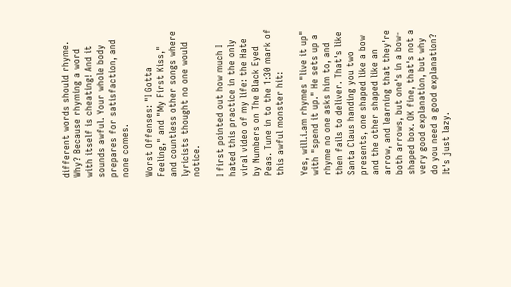different words should rhyme. Why? Because rhyming a word with itself is cheating! And it sounds awful. Your whole body prepares for satisfaction, and none comes.

Worst Offenses: "I Gotta Feeling," and "My First Kiss," and countless other songs where lyricists thought no one would notice.

I first pointed out how much I hated this practice in the only viral video of my life: the Hate by Numbers on The Black Eyed Peas. Tune in to the 1:30 mark of this awful monster hit:

Yes, will.i.am rhymes "live it up" with "spend it up." He sets up a rhyme no one asks him to, and then fails to deliver. That's like Santa Claus handing you two presents, one shaped like a bow and the other shaped like an arrow, and learning that they're both arrows, but one's in a bow-shaped box. OK fine, that's not a very good explanation, but why do you need a good explanation? It's just lazy.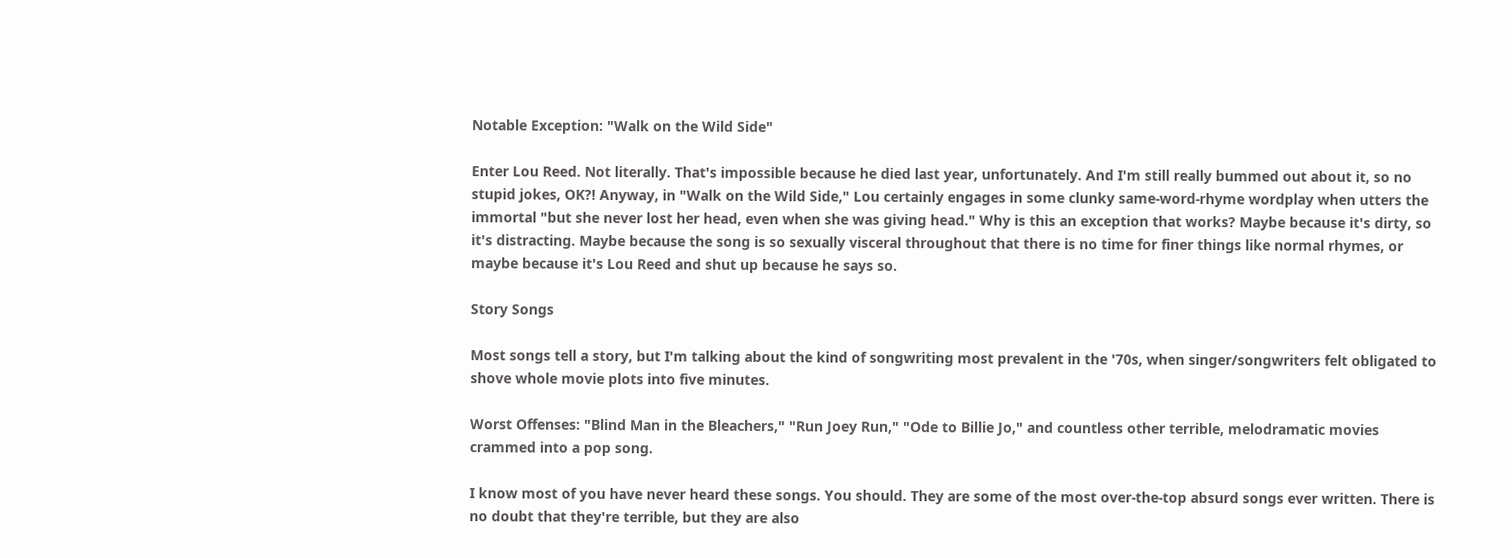Notable Exception: "Walk on the Wild Side"

Enter Lou Reed. Not literally. That's impossible because he died last year, unfortunately. And I'm still really bummed out about it, so no stupid jokes, OK?! Anyway, in "Walk on the Wild Side," Lou certainly engages in some clunky same-word-rhyme wordplay when utters the immortal "but she never lost her head, even when she was giving head." Why is this an exception that works? Maybe because it's dirty, so it's distracting. Maybe because the song is so sexually visceral throughout that there is no time for finer things like normal rhymes, or maybe because it's Lou Reed and shut up because he says so.

Story Songs

Most songs tell a story, but I'm talking about the kind of songwriting most prevalent in the '70s, when singer/songwriters felt obligated to shove whole movie plots into five minutes.

Worst Offenses: "Blind Man in the Bleachers," "Run Joey Run," "Ode to Billie Jo," and countless other terrible, melodramatic movies crammed into a pop song.

I know most of you have never heard these songs. You should. They are some of the most over-the-top absurd songs ever written. There is no doubt that they're terrible, but they are also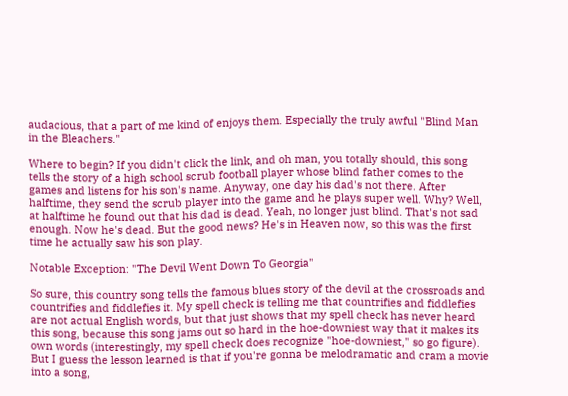audacious, that a part of me kind of enjoys them. Especially the truly awful "Blind Man in the Bleachers."

Where to begin? If you didn't click the link, and oh man, you totally should, this song tells the story of a high school scrub football player whose blind father comes to the games and listens for his son's name. Anyway, one day his dad's not there. After halftime, they send the scrub player into the game and he plays super well. Why? Well, at halftime he found out that his dad is dead. Yeah, no longer just blind. That's not sad enough. Now he's dead. But the good news? He's in Heaven now, so this was the first time he actually saw his son play.

Notable Exception: "The Devil Went Down To Georgia"

So sure, this country song tells the famous blues story of the devil at the crossroads and countrifies and fiddlefies it. My spell check is telling me that countrifies and fiddlefies are not actual English words, but that just shows that my spell check has never heard this song, because this song jams out so hard in the hoe-downiest way that it makes its own words (interestingly, my spell check does recognize "hoe-downiest," so go figure). But I guess the lesson learned is that if you're gonna be melodramatic and cram a movie into a song,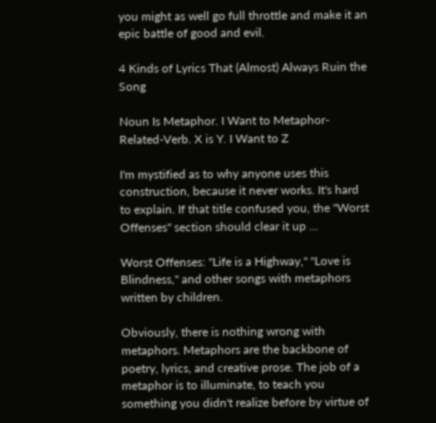you might as well go full throttle and make it an epic battle of good and evil.

4 Kinds of Lyrics That (Almost) Always Ruin the Song

Noun Is Metaphor. I Want to Metaphor-Related-Verb. X is Y. I Want to Z

I'm mystified as to why anyone uses this construction, because it never works. It's hard to explain. If that title confused you, the "Worst Offenses" section should clear it up ...

Worst Offenses: "Life is a Highway," "Love is Blindness," and other songs with metaphors written by children.

Obviously, there is nothing wrong with metaphors. Metaphors are the backbone of poetry, lyrics, and creative prose. The job of a metaphor is to illuminate, to teach you something you didn't realize before by virtue of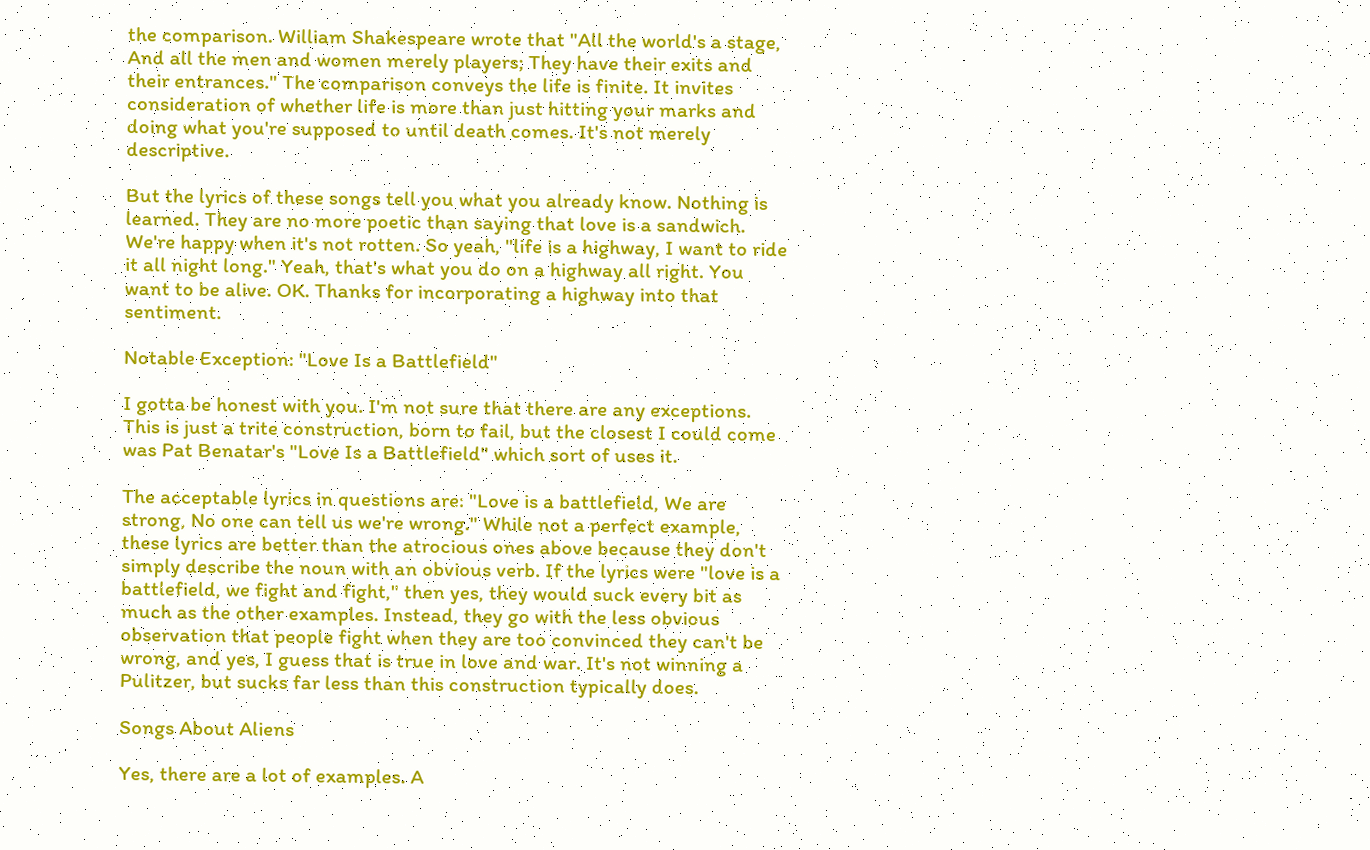the comparison. William Shakespeare wrote that "All the world's a stage, And all the men and women merely players; They have their exits and their entrances." The comparison conveys the life is finite. It invites consideration of whether life is more than just hitting your marks and doing what you're supposed to until death comes. It's not merely descriptive.

But the lyrics of these songs tell you what you already know. Nothing is learned. They are no more poetic than saying that love is a sandwich. We're happy when it's not rotten. So yeah, "life is a highway, I want to ride it all night long." Yeah, that's what you do on a highway all right. You want to be alive. OK. Thanks for incorporating a highway into that sentiment.

Notable Exception: "Love Is a Battlefield"

I gotta be honest with you. I'm not sure that there are any exceptions. This is just a trite construction, born to fail, but the closest I could come was Pat Benatar's "Love Is a Battlefield" which sort of uses it.

The acceptable lyrics in questions are: "Love is a battlefield, We are strong, No one can tell us we're wrong." While not a perfect example, these lyrics are better than the atrocious ones above because they don't simply describe the noun with an obvious verb. If the lyrics were "love is a battlefield, we fight and fight," then yes, they would suck every bit as much as the other examples. Instead, they go with the less obvious observation that people fight when they are too convinced they can't be wrong, and yes, I guess that is true in love and war. It's not winning a Pulitzer, but sucks far less than this construction typically does.

Songs About Aliens

Yes, there are a lot of examples. A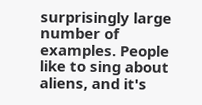surprisingly large number of examples. People like to sing about aliens, and it's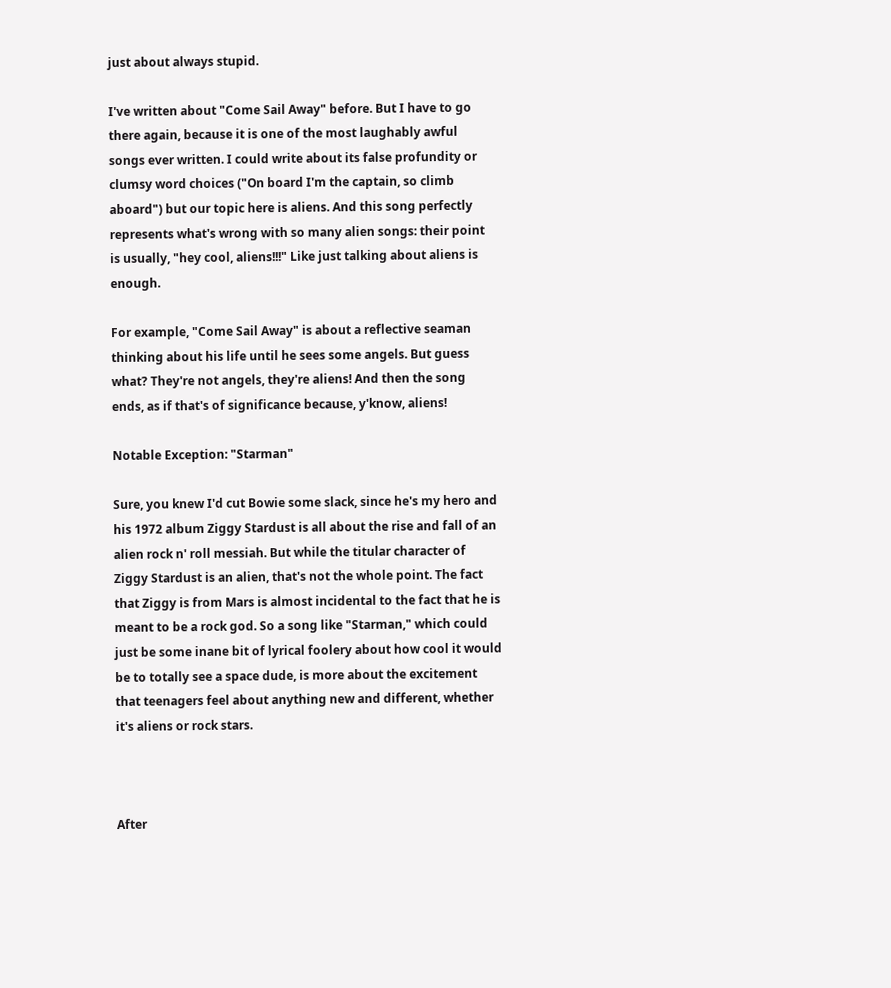just about always stupid.

I've written about "Come Sail Away" before. But I have to go there again, because it is one of the most laughably awful songs ever written. I could write about its false profundity or clumsy word choices ("On board I'm the captain, so climb aboard") but our topic here is aliens. And this song perfectly represents what's wrong with so many alien songs: their point is usually, "hey cool, aliens!!!" Like just talking about aliens is enough.

For example, "Come Sail Away" is about a reflective seaman thinking about his life until he sees some angels. But guess what? They're not angels, they're aliens! And then the song ends, as if that's of significance because, y'know, aliens!

Notable Exception: "Starman"

Sure, you knew I'd cut Bowie some slack, since he's my hero and his 1972 album Ziggy Stardust is all about the rise and fall of an alien rock n' roll messiah. But while the titular character of Ziggy Stardust is an alien, that's not the whole point. The fact that Ziggy is from Mars is almost incidental to the fact that he is meant to be a rock god. So a song like "Starman," which could just be some inane bit of lyrical foolery about how cool it would be to totally see a space dude, is more about the excitement that teenagers feel about anything new and different, whether it's aliens or rock stars.



After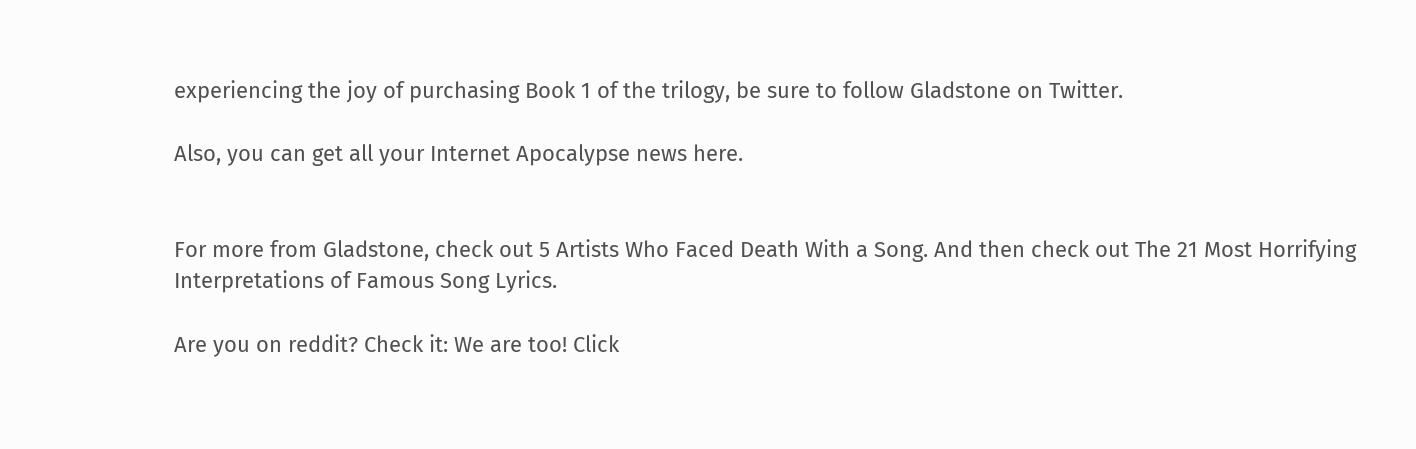experiencing the joy of purchasing Book 1 of the trilogy, be sure to follow Gladstone on Twitter.

Also, you can get all your Internet Apocalypse news here.


For more from Gladstone, check out 5 Artists Who Faced Death With a Song. And then check out The 21 Most Horrifying Interpretations of Famous Song Lyrics.

Are you on reddit? Check it: We are too! Click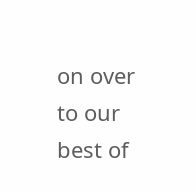on over to our best of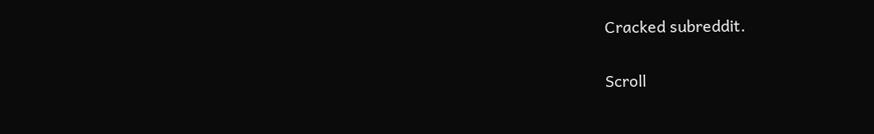Cracked subreddit.

Scroll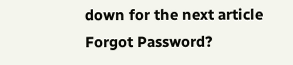down for the next article
Forgot Password?